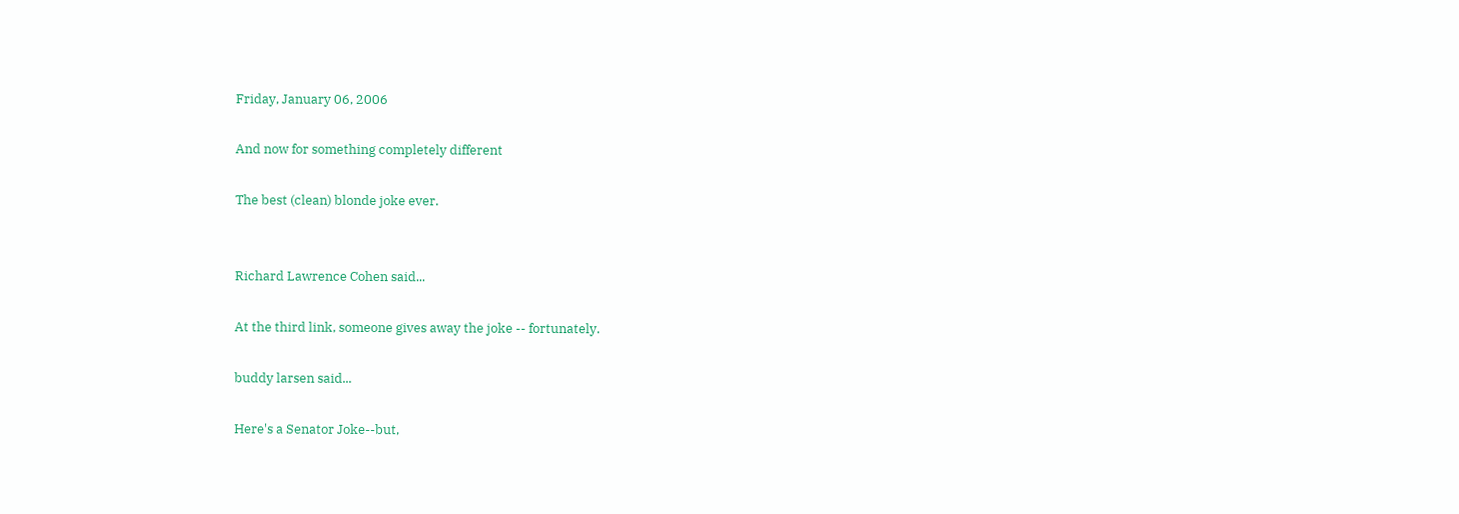Friday, January 06, 2006

And now for something completely different

The best (clean) blonde joke ever.


Richard Lawrence Cohen said...

At the third link, someone gives away the joke -- fortunately.

buddy larsen said...

Here's a Senator Joke--but,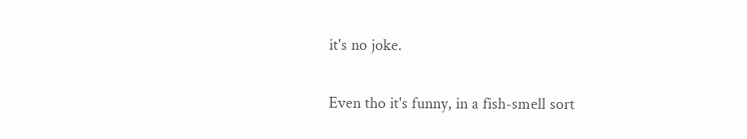it's no joke.

Even tho it's funny, in a fish-smell sort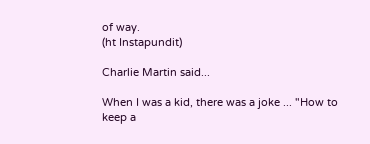of way.
(ht Instapundit)

Charlie Martin said...

When I was a kid, there was a joke ... "How to keep a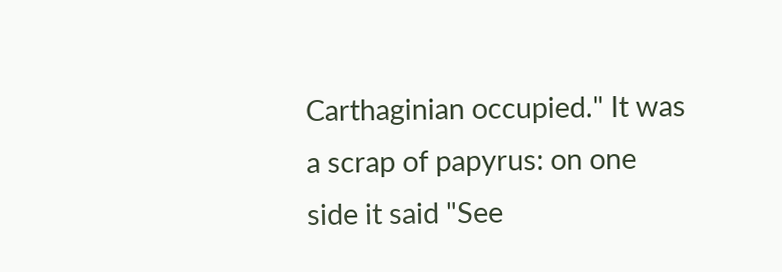Carthaginian occupied." It was a scrap of papyrus: on one side it said "See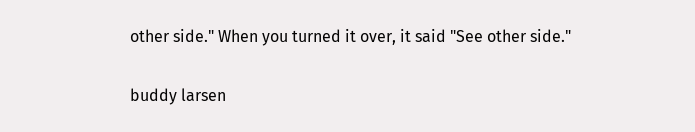other side." When you turned it over, it said "See other side."

buddy larsen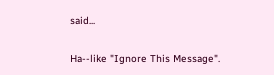said...

Ha--like "Ignore This Message".